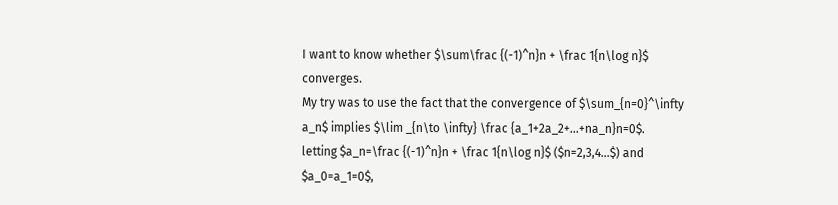I want to know whether $\sum\frac {(-1)^n}n + \frac 1{n\log n}$ converges.
My try was to use the fact that the convergence of $\sum_{n=0}^\infty a_n$ implies $\lim _{n\to \infty} \frac {a_1+2a_2+...+na_n}n=0$.
letting $a_n=\frac {(-1)^n}n + \frac 1{n\log n}$ ($n=2,3,4...$) and $a_0=a_1=0$,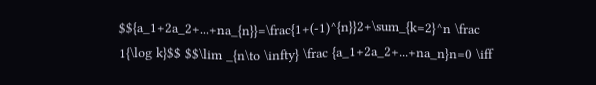$${a_1+2a_2+...+na_{n}}=\frac{1+(-1)^{n}}2+\sum_{k=2}^n \frac 1{\log k}$$ $$\lim _{n\to \infty} \frac {a_1+2a_2+...+na_n}n=0 \iff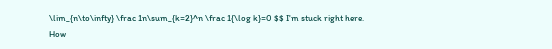\lim_{n\to\infty} \frac 1n\sum_{k=2}^n \frac 1{\log k}=0 $$ I'm stuck right here.
How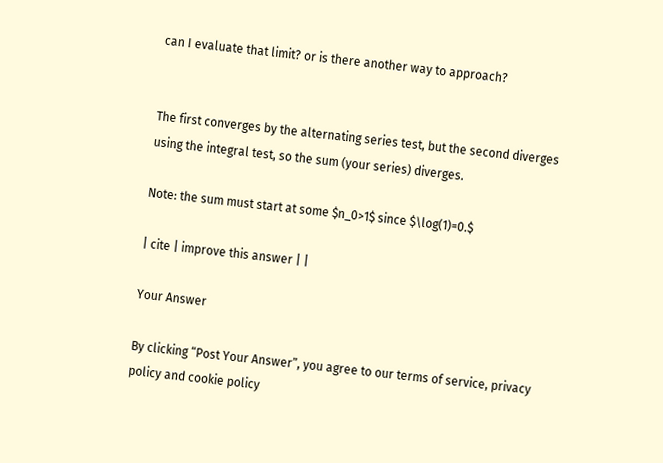can I evaluate that limit? or is there another way to approach?


The first converges by the alternating series test, but the second diverges using the integral test, so the sum (your series) diverges.

Note: the sum must start at some $n_0>1$ since $\log(1)=0.$

| cite | improve this answer | |

Your Answer

By clicking “Post Your Answer”, you agree to our terms of service, privacy policy and cookie policy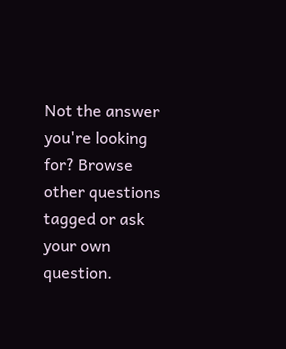Not the answer you're looking for? Browse other questions tagged or ask your own question.